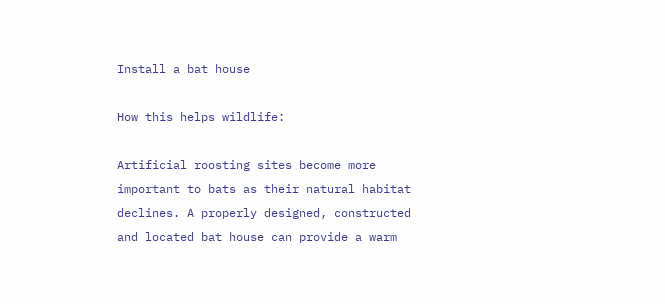Install a bat house

How this helps wildlife:

Artificial roosting sites become more important to bats as their natural habitat declines. A properly designed, constructed and located bat house can provide a warm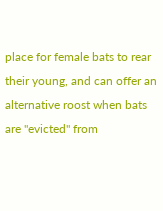place for female bats to rear their young, and can offer an alternative roost when bats are "evicted" from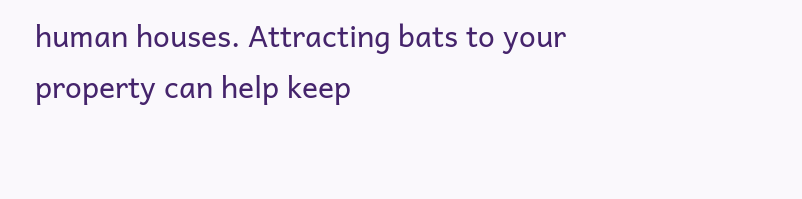human houses. Attracting bats to your property can help keep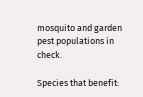mosquito and garden pest populations in check.

Species that benefit: